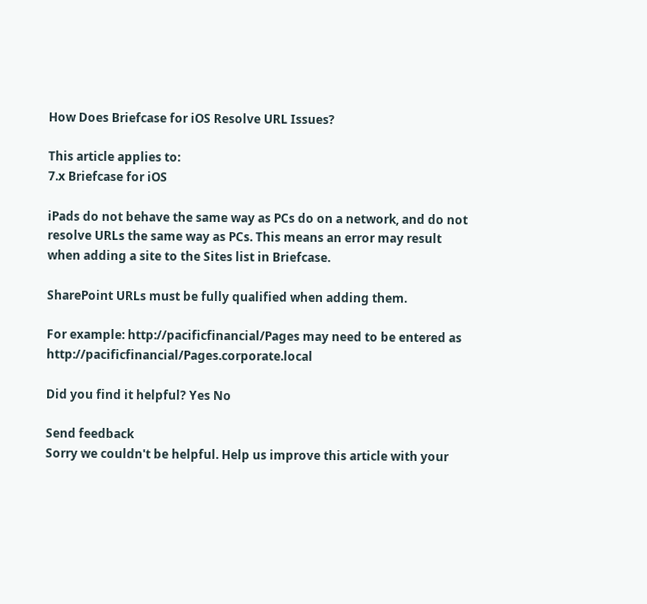How Does Briefcase for iOS Resolve URL Issues?

This article applies to:
7.x Briefcase for iOS

iPads do not behave the same way as PCs do on a network, and do not resolve URLs the same way as PCs. This means an error may result when adding a site to the Sites list in Briefcase.

SharePoint URLs must be fully qualified when adding them.

For example: http://pacificfinancial/Pages may need to be entered as http://pacificfinancial/Pages.corporate.local

Did you find it helpful? Yes No

Send feedback
Sorry we couldn't be helpful. Help us improve this article with your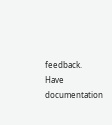feedback.
Have documentation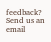feedback? Send us an email